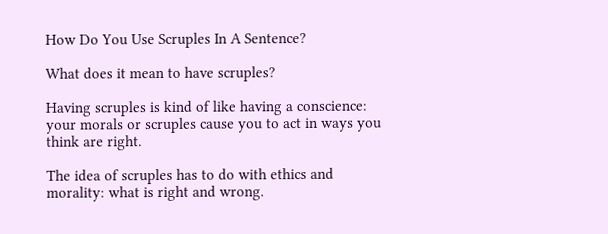How Do You Use Scruples In A Sentence?

What does it mean to have scruples?

Having scruples is kind of like having a conscience: your morals or scruples cause you to act in ways you think are right.

The idea of scruples has to do with ethics and morality: what is right and wrong.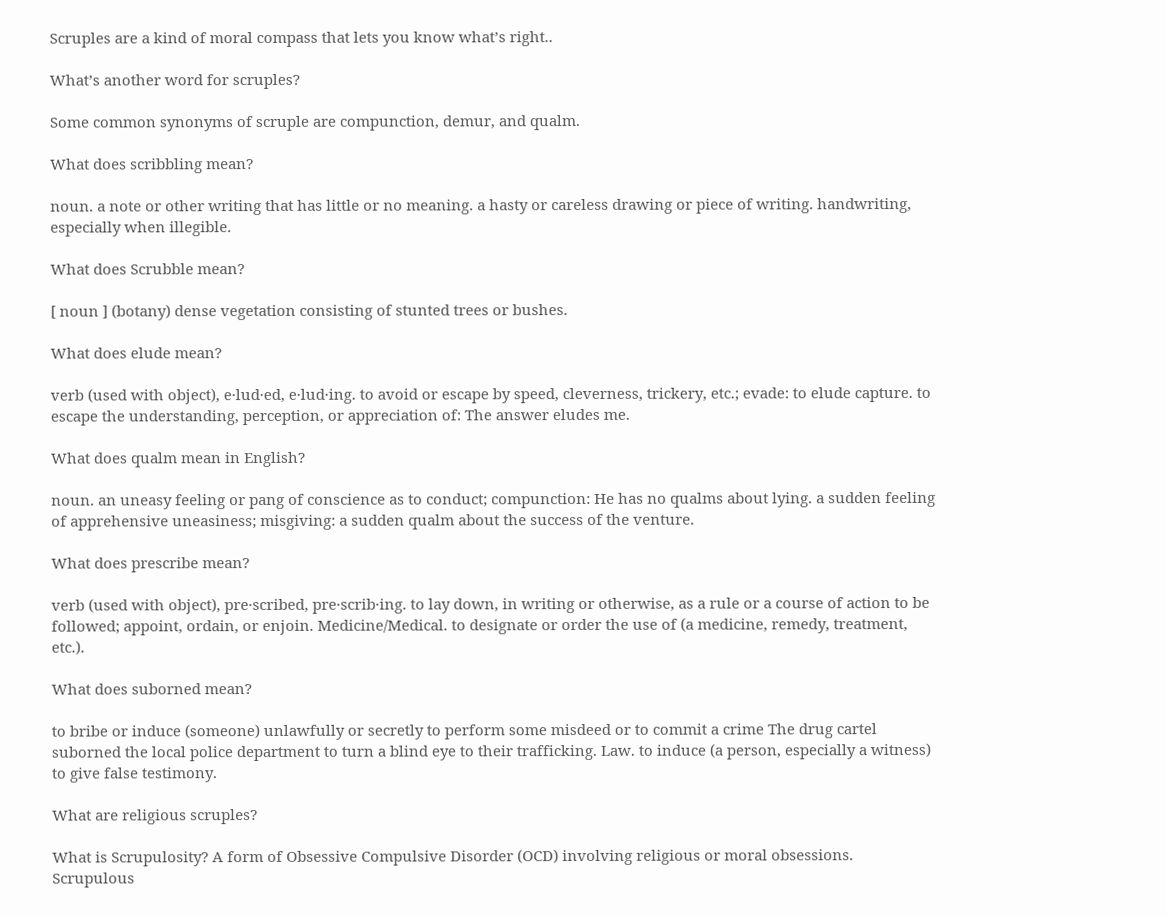Scruples are a kind of moral compass that lets you know what’s right..

What’s another word for scruples?

Some common synonyms of scruple are compunction, demur, and qualm.

What does scribbling mean?

noun. a note or other writing that has little or no meaning. a hasty or careless drawing or piece of writing. handwriting, especially when illegible.

What does Scrubble mean?

[ noun ] (botany) dense vegetation consisting of stunted trees or bushes.

What does elude mean?

verb (used with object), e·lud·ed, e·lud·ing. to avoid or escape by speed, cleverness, trickery, etc.; evade: to elude capture. to escape the understanding, perception, or appreciation of: The answer eludes me.

What does qualm mean in English?

noun. an uneasy feeling or pang of conscience as to conduct; compunction: He has no qualms about lying. a sudden feeling of apprehensive uneasiness; misgiving: a sudden qualm about the success of the venture.

What does prescribe mean?

verb (used with object), pre·scribed, pre·scrib·ing. to lay down, in writing or otherwise, as a rule or a course of action to be followed; appoint, ordain, or enjoin. Medicine/Medical. to designate or order the use of (a medicine, remedy, treatment, etc.).

What does suborned mean?

to bribe or induce (someone) unlawfully or secretly to perform some misdeed or to commit a crime The drug cartel suborned the local police department to turn a blind eye to their trafficking. Law. to induce (a person, especially a witness) to give false testimony.

What are religious scruples?

What is Scrupulosity? A form of Obsessive Compulsive Disorder (OCD) involving religious or moral obsessions. Scrupulous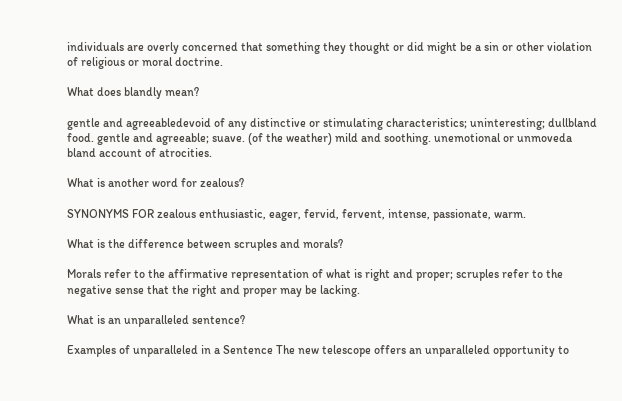individuals are overly concerned that something they thought or did might be a sin or other violation of religious or moral doctrine.

What does blandly mean?

gentle and agreeabledevoid of any distinctive or stimulating characteristics; uninteresting; dullbland food. gentle and agreeable; suave. (of the weather) mild and soothing. unemotional or unmoveda bland account of atrocities.

What is another word for zealous?

SYNONYMS FOR zealous enthusiastic, eager, fervid, fervent, intense, passionate, warm.

What is the difference between scruples and morals?

Morals refer to the affirmative representation of what is right and proper; scruples refer to the negative sense that the right and proper may be lacking.

What is an unparalleled sentence?

Examples of unparalleled in a Sentence The new telescope offers an unparalleled opportunity to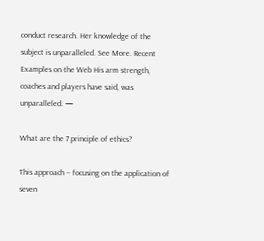conduct research. Her knowledge of the subject is unparalleled. See More. Recent Examples on the Web His arm strength, coaches and players have said, was unparalleled. —

What are the 7 principle of ethics?

This approach – focusing on the application of seven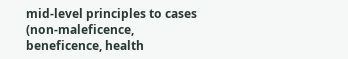mid-level principles to cases (non-maleficence, beneficence, health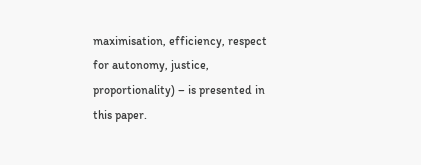maximisation, efficiency, respect for autonomy, justice, proportionality) – is presented in this paper.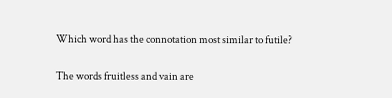Which word has the connotation most similar to futile?

The words fruitless and vain are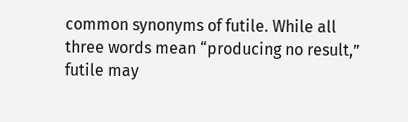common synonyms of futile. While all three words mean “producing no result,” futile may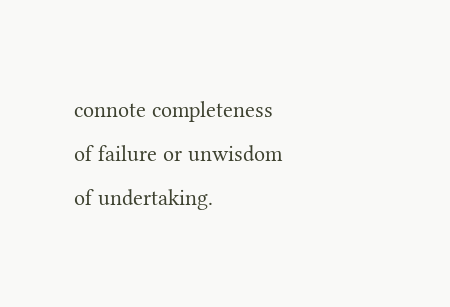connote completeness of failure or unwisdom of undertaking.